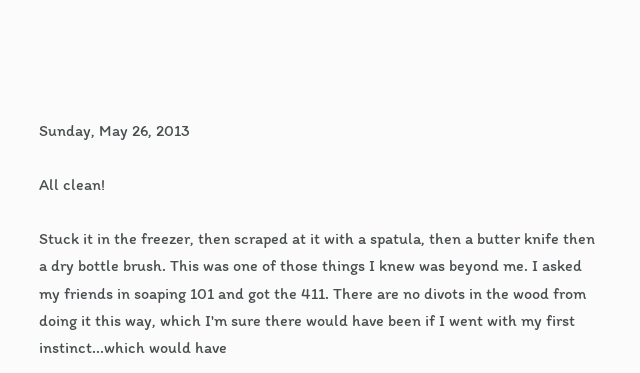Sunday, May 26, 2013

All clean!

Stuck it in the freezer, then scraped at it with a spatula, then a butter knife then a dry bottle brush. This was one of those things I knew was beyond me. I asked my friends in soaping 101 and got the 411. There are no divots in the wood from doing it this way, which I'm sure there would have been if I went with my first instinct...which would have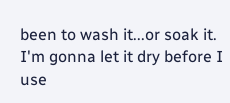been to wash it...or soak it. I'm gonna let it dry before I use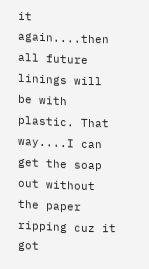it again....then all future linings will be with plastic. That way....I can get the soap out without the paper ripping cuz it got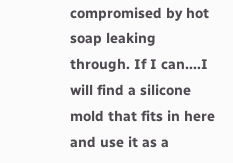compromised by hot soap leaking through. If I can....I will find a silicone mold that fits in here and use it as a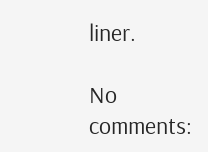liner.

No comments: